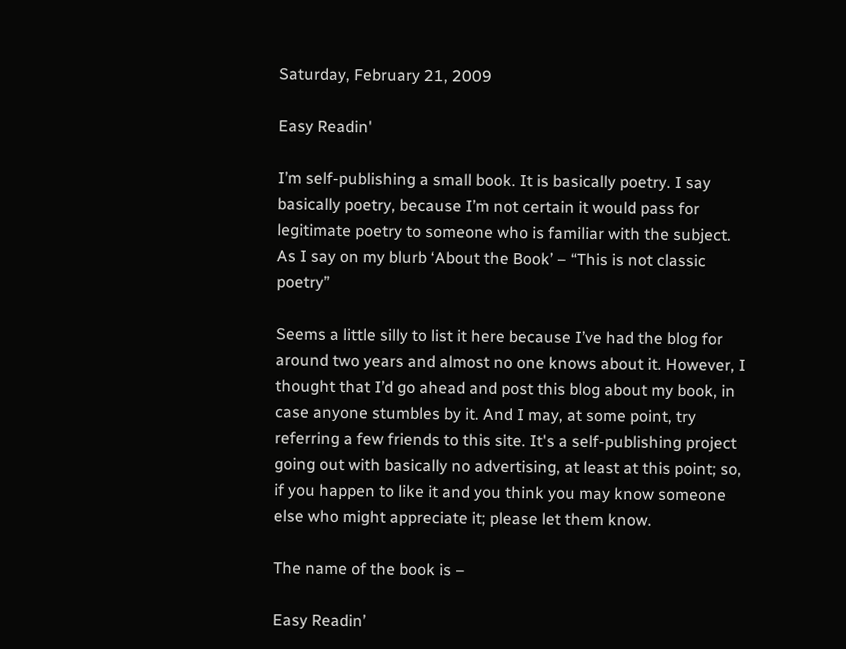Saturday, February 21, 2009

Easy Readin'

I’m self-publishing a small book. It is basically poetry. I say basically poetry, because I’m not certain it would pass for legitimate poetry to someone who is familiar with the subject. As I say on my blurb ‘About the Book’ – “This is not classic poetry”

Seems a little silly to list it here because I’ve had the blog for around two years and almost no one knows about it. However, I thought that I’d go ahead and post this blog about my book, in case anyone stumbles by it. And I may, at some point, try referring a few friends to this site. It's a self-publishing project going out with basically no advertising, at least at this point; so, if you happen to like it and you think you may know someone else who might appreciate it; please let them know.

The name of the book is –

Easy Readin’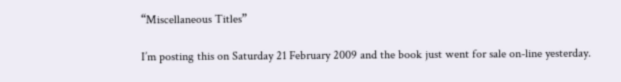“Miscellaneous Titles”

I’m posting this on Saturday 21 February 2009 and the book just went for sale on-line yesterday.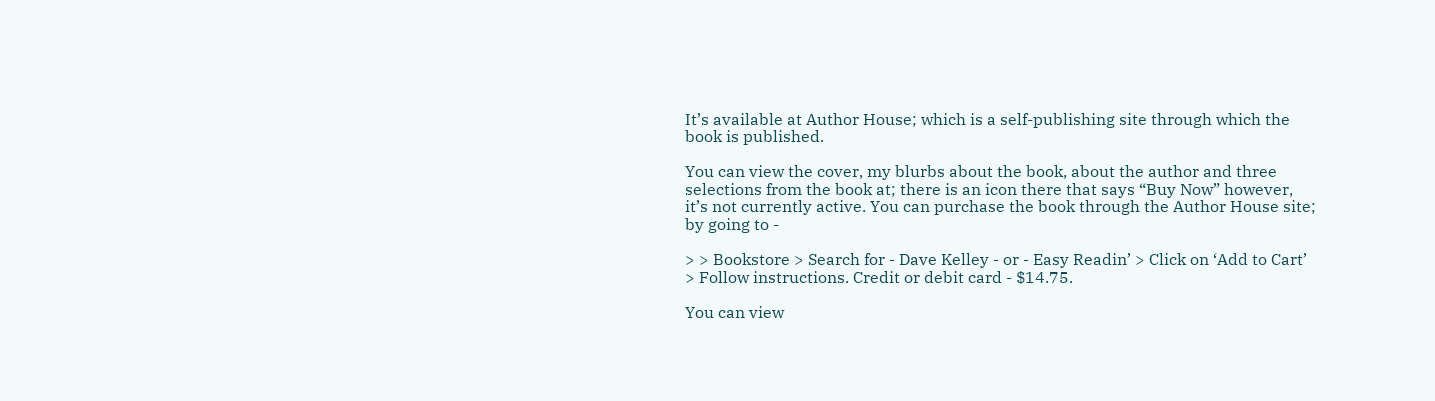It’s available at Author House; which is a self-publishing site through which the book is published.

You can view the cover, my blurbs about the book, about the author and three selections from the book at; there is an icon there that says “Buy Now” however, it’s not currently active. You can purchase the book through the Author House site; by going to -

> > Bookstore > Search for - Dave Kelley - or - Easy Readin’ > Click on ‘Add to Cart’ > Follow instructions. Credit or debit card - $14.75.

You can view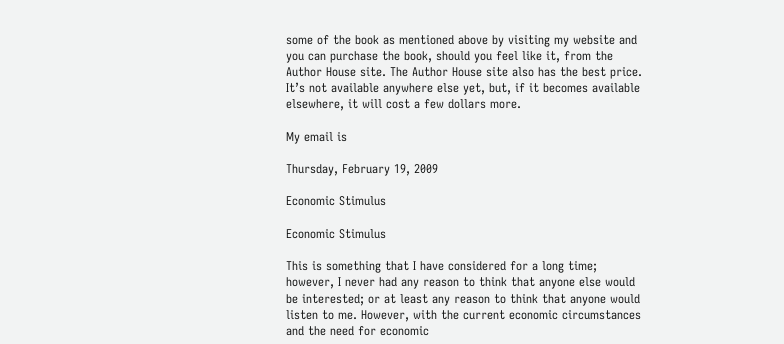some of the book as mentioned above by visiting my website and you can purchase the book, should you feel like it, from the Author House site. The Author House site also has the best price. It’s not available anywhere else yet, but, if it becomes available elsewhere, it will cost a few dollars more.

My email is

Thursday, February 19, 2009

Economic Stimulus

Economic Stimulus

This is something that I have considered for a long time; however, I never had any reason to think that anyone else would be interested; or at least any reason to think that anyone would listen to me. However, with the current economic circumstances and the need for economic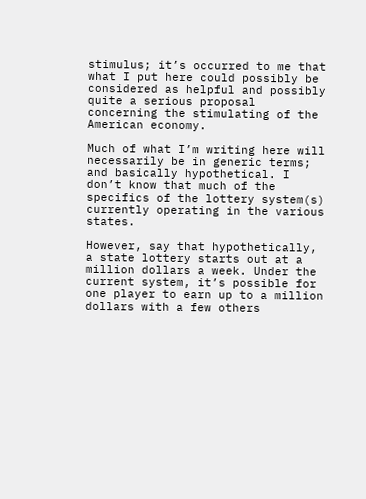stimulus; it’s occurred to me that what I put here could possibly be considered as helpful and possibly quite a serious proposal concerning the stimulating of the American economy.

Much of what I’m writing here will necessarily be in generic terms; and basically hypothetical. I don’t know that much of the specifics of the lottery system(s) currently operating in the various states.

However, say that hypothetically, a state lottery starts out at a million dollars a week. Under the current system, it’s possible for one player to earn up to a million dollars with a few others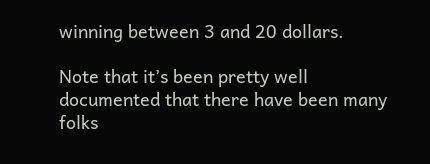winning between 3 and 20 dollars.

Note that it’s been pretty well documented that there have been many folks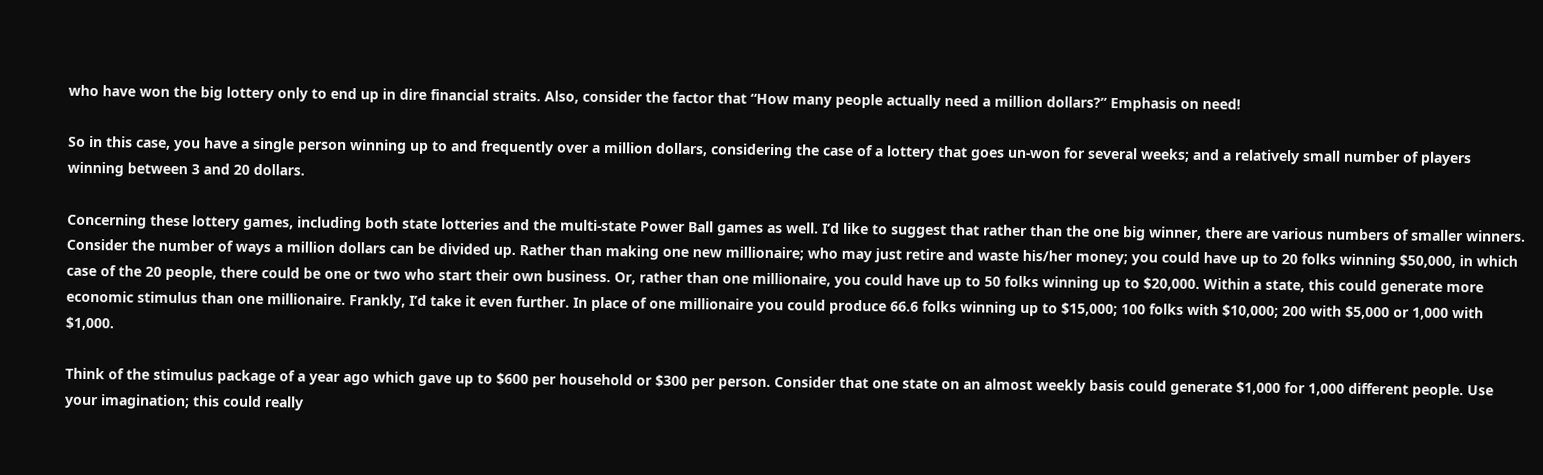who have won the big lottery only to end up in dire financial straits. Also, consider the factor that “How many people actually need a million dollars?” Emphasis on need!

So in this case, you have a single person winning up to and frequently over a million dollars, considering the case of a lottery that goes un-won for several weeks; and a relatively small number of players winning between 3 and 20 dollars.

Concerning these lottery games, including both state lotteries and the multi-state Power Ball games as well. I’d like to suggest that rather than the one big winner, there are various numbers of smaller winners. Consider the number of ways a million dollars can be divided up. Rather than making one new millionaire; who may just retire and waste his/her money; you could have up to 20 folks winning $50,000, in which case of the 20 people, there could be one or two who start their own business. Or, rather than one millionaire, you could have up to 50 folks winning up to $20,000. Within a state, this could generate more economic stimulus than one millionaire. Frankly, I’d take it even further. In place of one millionaire you could produce 66.6 folks winning up to $15,000; 100 folks with $10,000; 200 with $5,000 or 1,000 with $1,000.

Think of the stimulus package of a year ago which gave up to $600 per household or $300 per person. Consider that one state on an almost weekly basis could generate $1,000 for 1,000 different people. Use your imagination; this could really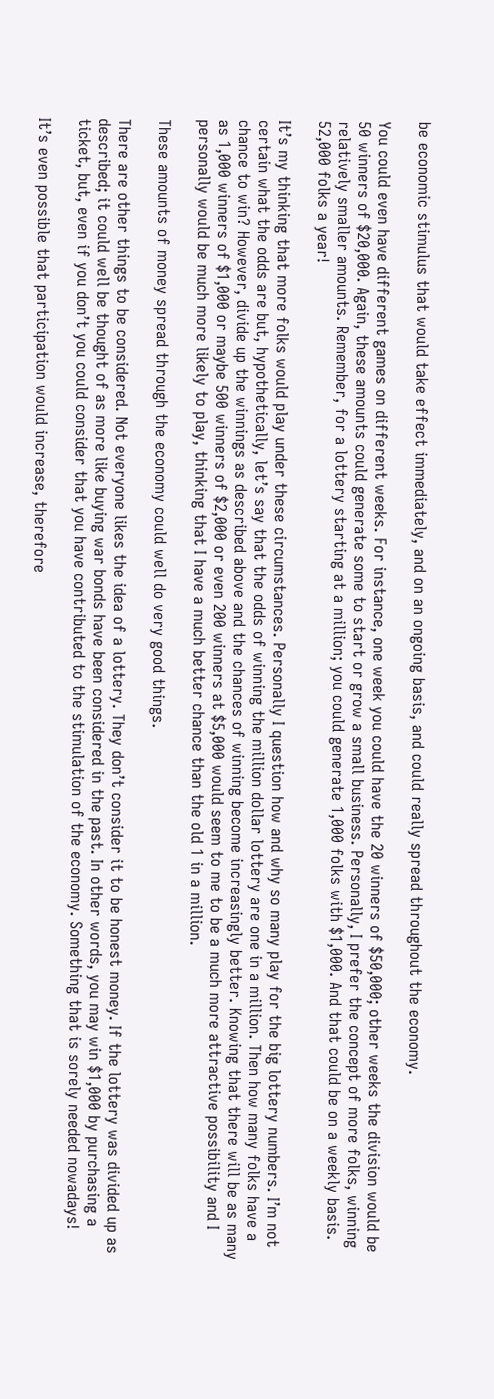be economic stimulus that would take effect immediately, and on an ongoing basis, and could really spread throughout the economy.

You could even have different games on different weeks. For instance, one week you could have the 20 winners of $50,000; other weeks the division would be 50 winners of $20,000. Again, these amounts could generate some to start or grow a small business. Personally, I prefer the concept of more folks, winning relatively smaller amounts. Remember, for a lottery starting at a million; you could generate 1,000 folks with $1,000. And that could be on a weekly basis. 52,000 folks a year!

It’s my thinking that more folks would play under these circumstances. Personally I question how and why so many play for the big lottery numbers. I’m not certain what the odds are but, hypothetically, let’s say that the odds of winning the million dollar lottery are one in a million. Then how many folks have a chance to win? However, divide up the winnings as described above and the chances of winning become increasingly better. Knowing that there will be as many as 1,000 winners of $1,000 or maybe 500 winners of $2,000 or even 200 winners at $5,000 would seem to me to be a much more attractive possibility and I personally would be much more likely to play, thinking that I have a much better chance than the old 1 in a million.

These amounts of money spread through the economy could well do very good things.

There are other things to be considered. Not everyone likes the idea of a lottery. They don’t consider it to be honest money. If the lottery was divided up as described; it could well be thought of as more like buying war bonds have been considered in the past. In other words, you may win $1,000 by purchasing a ticket, but, even if you don’t you could consider that you have contributed to the stimulation of the economy. Something that is sorely needed nowadays!

It’s even possible that participation would increase, therefore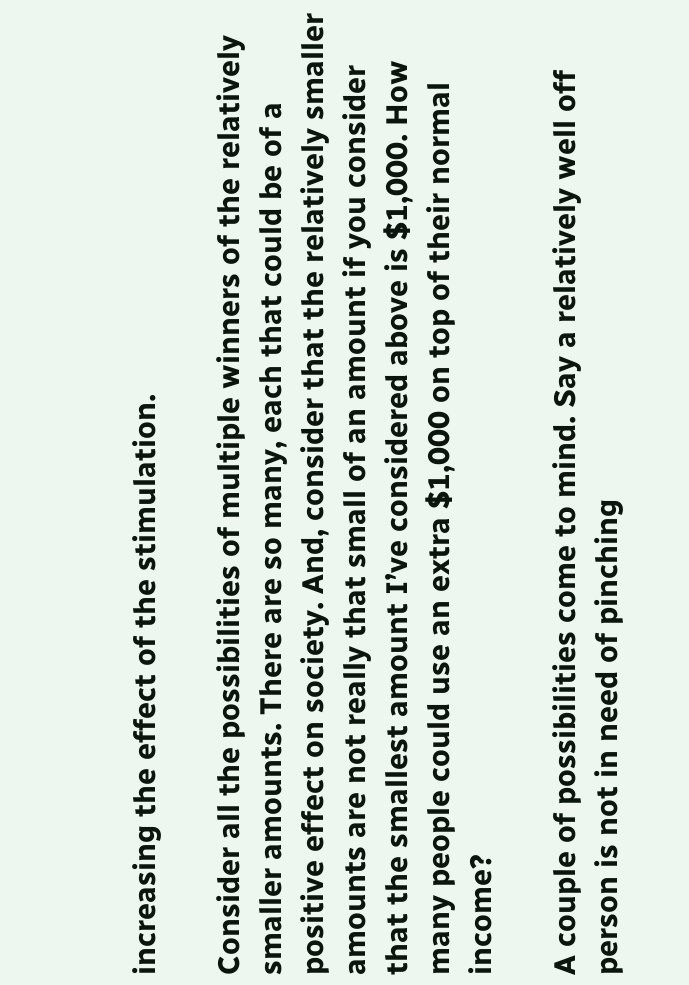increasing the effect of the stimulation.

Consider all the possibilities of multiple winners of the relatively smaller amounts. There are so many, each that could be of a positive effect on society. And, consider that the relatively smaller amounts are not really that small of an amount if you consider that the smallest amount I’ve considered above is $1,000. How many people could use an extra $1,000 on top of their normal income?

A couple of possibilities come to mind. Say a relatively well off person is not in need of pinching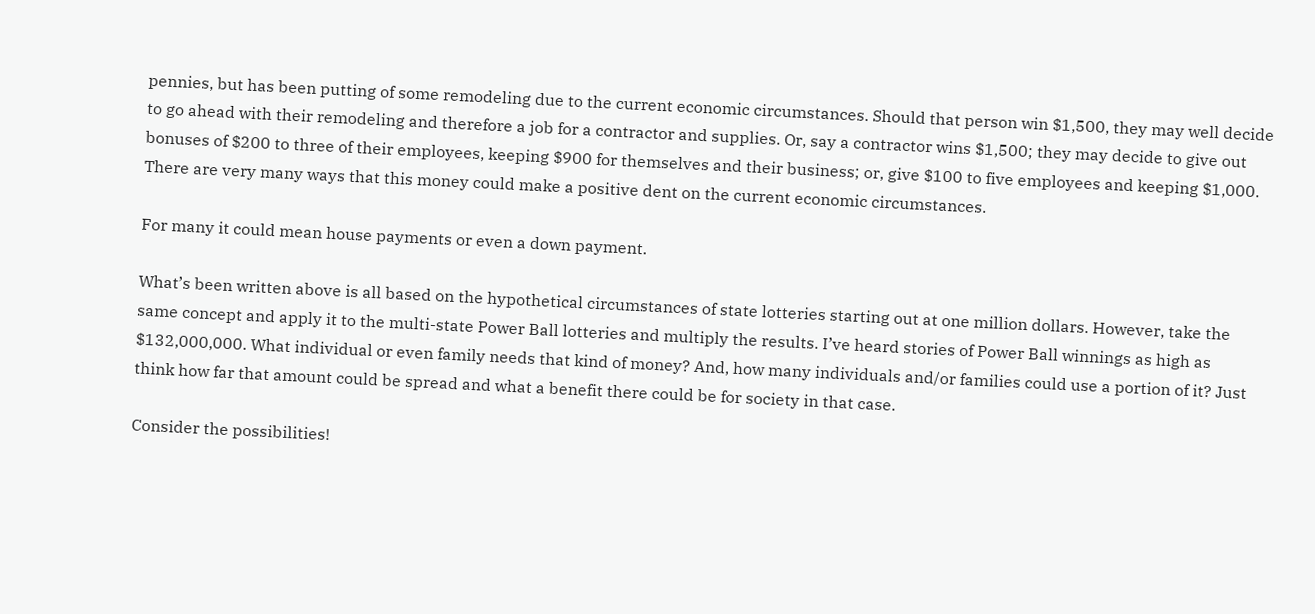pennies, but has been putting of some remodeling due to the current economic circumstances. Should that person win $1,500, they may well decide to go ahead with their remodeling and therefore a job for a contractor and supplies. Or, say a contractor wins $1,500; they may decide to give out bonuses of $200 to three of their employees, keeping $900 for themselves and their business; or, give $100 to five employees and keeping $1,000. There are very many ways that this money could make a positive dent on the current economic circumstances.

For many it could mean house payments or even a down payment.

What’s been written above is all based on the hypothetical circumstances of state lotteries starting out at one million dollars. However, take the same concept and apply it to the multi-state Power Ball lotteries and multiply the results. I’ve heard stories of Power Ball winnings as high as $132,000,000. What individual or even family needs that kind of money? And, how many individuals and/or families could use a portion of it? Just think how far that amount could be spread and what a benefit there could be for society in that case.

Consider the possibilities!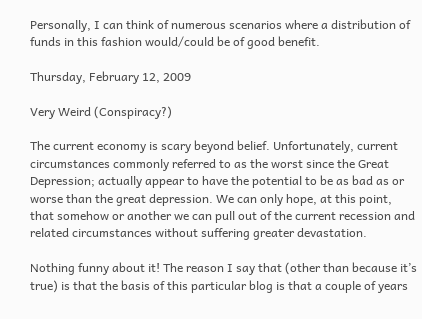Personally, I can think of numerous scenarios where a distribution of funds in this fashion would/could be of good benefit.

Thursday, February 12, 2009

Very Weird (Conspiracy?)

The current economy is scary beyond belief. Unfortunately, current circumstances commonly referred to as the worst since the Great Depression; actually appear to have the potential to be as bad as or worse than the great depression. We can only hope, at this point, that somehow or another we can pull out of the current recession and related circumstances without suffering greater devastation.

Nothing funny about it! The reason I say that (other than because it’s true) is that the basis of this particular blog is that a couple of years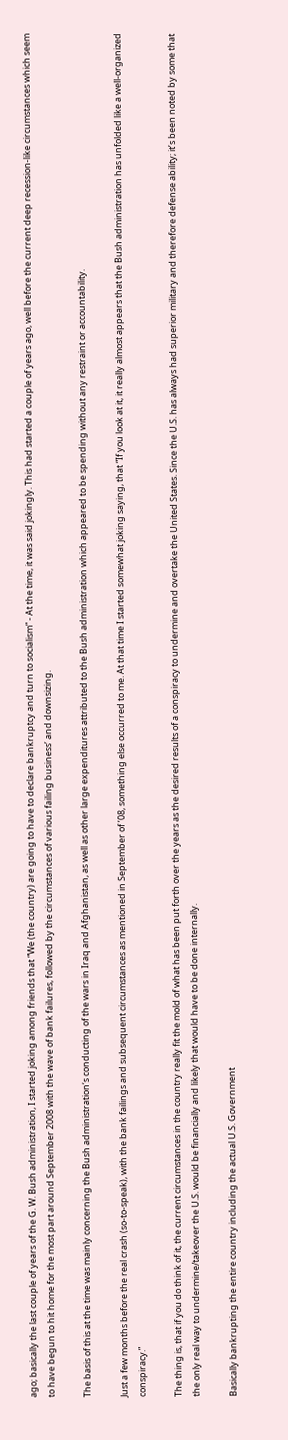ago; basically the last couple of years of the G. W. Bush administration, I started joking among friends that “We (the country) are going to have to declare bankruptcy and turn to socialism” - At the time, it was said jokingly. This had started a couple of years ago, well before the current deep recession-like circumstances which seem to have begun to hit home for the most part around September 2008 with the wave of bank failures, followed by the circumstances of various failing business’ and downsizing.

The basis of this at the time was mainly concerning the Bush administration‘s conducting of the wars in Iraq and Afghanistan, as well as other large expenditures attributed to the Bush administration which appeared to be spending without any restraint or accountability.

Just a few months before the real crash (so-to-speak), with the bank failings and subsequent circumstances as mentioned in September of ’08, something else occurred to me. At that time I started somewhat joking saying, that “If you look at it, it really almost appears that the Bush administration has unfolded like a well-organized conspiracy.”

The thing is, that if you do think of it, the current circumstances in the country really fit the mold of what has been put forth over the years as the desired results of a conspiracy to undermine and overtake the United States. Since the U.S. has always had superior military and therefore defense ability; it’s been noted by some that the only real way to undermine/takeover the U.S. would be financially and likely that would have to be done internally.

Basically bankrupting the entire country including the actual U.S. Government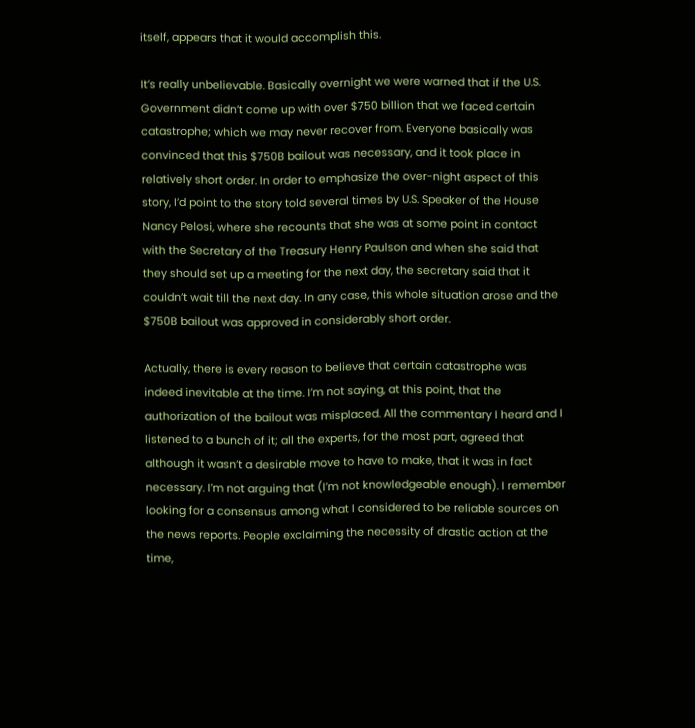itself, appears that it would accomplish this.

It’s really unbelievable. Basically overnight we were warned that if the U.S. Government didn’t come up with over $750 billion that we faced certain catastrophe; which we may never recover from. Everyone basically was convinced that this $750B bailout was necessary, and it took place in relatively short order. In order to emphasize the over-night aspect of this story, I’d point to the story told several times by U.S. Speaker of the House Nancy Pelosi, where she recounts that she was at some point in contact with the Secretary of the Treasury Henry Paulson and when she said that they should set up a meeting for the next day, the secretary said that it couldn’t wait till the next day. In any case, this whole situation arose and the $750B bailout was approved in considerably short order.

Actually, there is every reason to believe that certain catastrophe was indeed inevitable at the time. I’m not saying, at this point, that the authorization of the bailout was misplaced. All the commentary I heard and I listened to a bunch of it; all the experts, for the most part, agreed that although it wasn’t a desirable move to have to make, that it was in fact necessary. I’m not arguing that (I’m not knowledgeable enough). I remember looking for a consensus among what I considered to be reliable sources on the news reports. People exclaiming the necessity of drastic action at the time,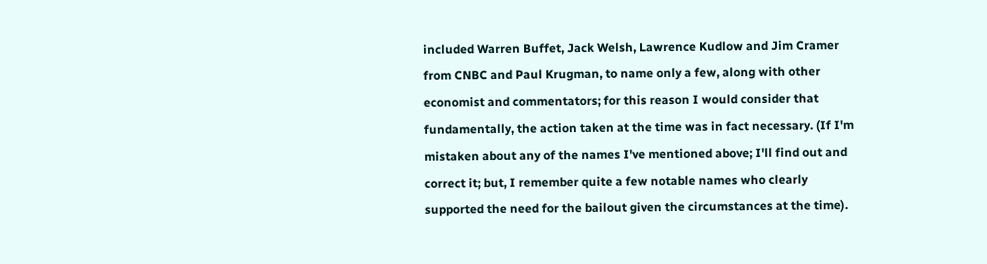included Warren Buffet, Jack Welsh, Lawrence Kudlow and Jim Cramer from CNBC and Paul Krugman, to name only a few, along with other economist and commentators; for this reason I would consider that fundamentally, the action taken at the time was in fact necessary. (If I'm mistaken about any of the names I've mentioned above; I'll find out and correct it; but, I remember quite a few notable names who clearly supported the need for the bailout given the circumstances at the time).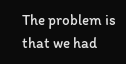The problem is that we had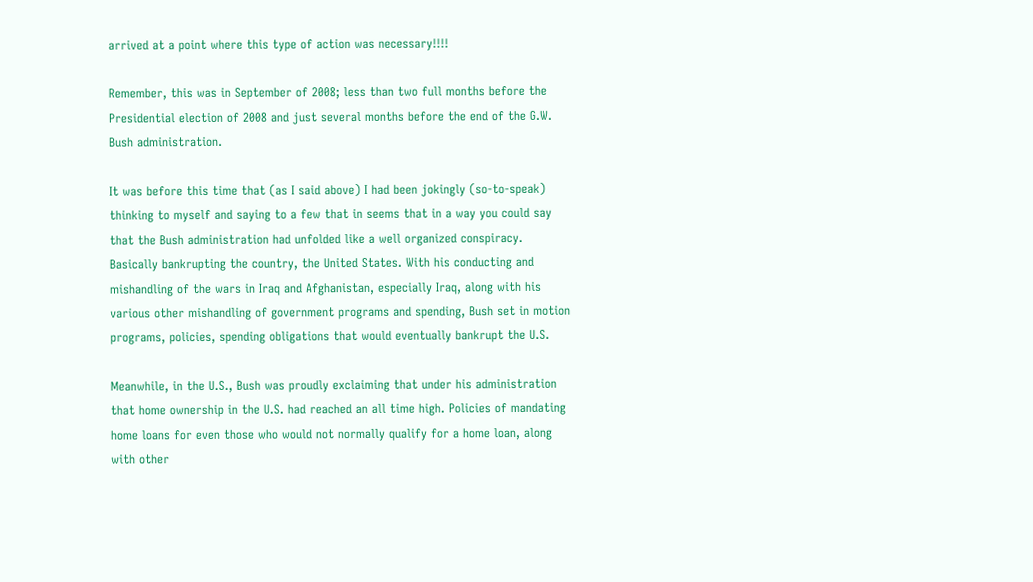arrived at a point where this type of action was necessary!!!!

Remember, this was in September of 2008; less than two full months before the Presidential election of 2008 and just several months before the end of the G.W. Bush administration.

It was before this time that (as I said above) I had been jokingly (so-to-speak) thinking to myself and saying to a few that in seems that in a way you could say that the Bush administration had unfolded like a well organized conspiracy. Basically bankrupting the country, the United States. With his conducting and mishandling of the wars in Iraq and Afghanistan, especially Iraq, along with his various other mishandling of government programs and spending, Bush set in motion programs, policies, spending obligations that would eventually bankrupt the U.S.

Meanwhile, in the U.S., Bush was proudly exclaiming that under his administration that home ownership in the U.S. had reached an all time high. Policies of mandating home loans for even those who would not normally qualify for a home loan, along with other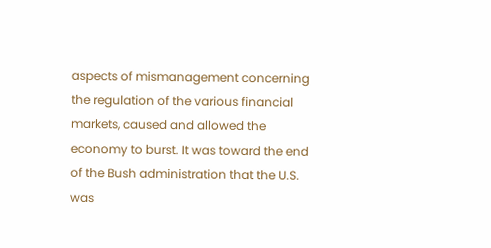aspects of mismanagement concerning the regulation of the various financial markets, caused and allowed the economy to burst. It was toward the end of the Bush administration that the U.S. was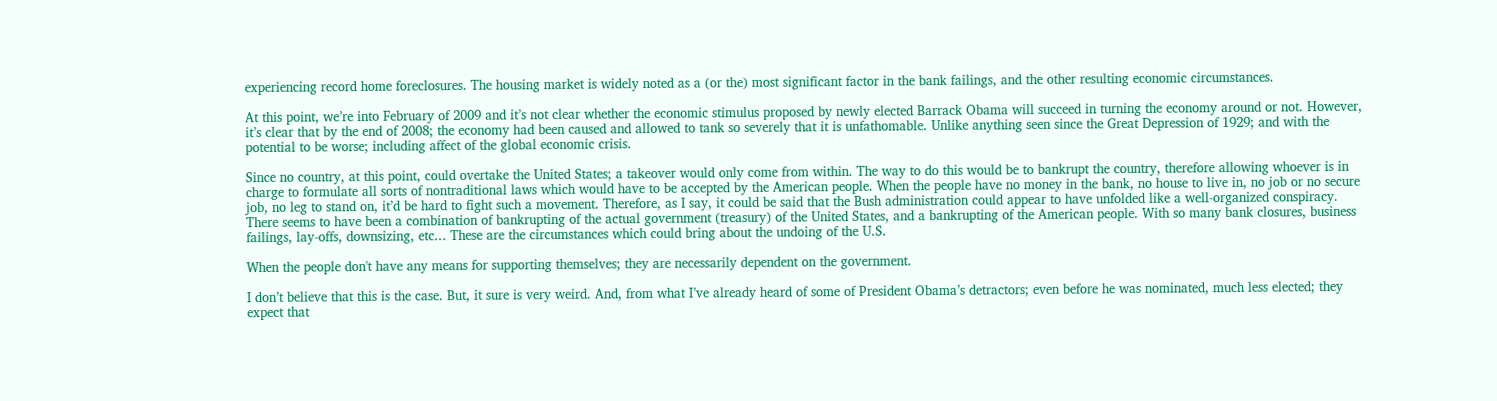experiencing record home foreclosures. The housing market is widely noted as a (or the) most significant factor in the bank failings, and the other resulting economic circumstances.

At this point, we’re into February of 2009 and it’s not clear whether the economic stimulus proposed by newly elected Barrack Obama will succeed in turning the economy around or not. However, it’s clear that by the end of 2008; the economy had been caused and allowed to tank so severely that it is unfathomable. Unlike anything seen since the Great Depression of 1929; and with the potential to be worse; including affect of the global economic crisis.

Since no country, at this point, could overtake the United States; a takeover would only come from within. The way to do this would be to bankrupt the country, therefore allowing whoever is in charge to formulate all sorts of nontraditional laws which would have to be accepted by the American people. When the people have no money in the bank, no house to live in, no job or no secure job, no leg to stand on, it’d be hard to fight such a movement. Therefore, as I say, it could be said that the Bush administration could appear to have unfolded like a well-organized conspiracy. There seems to have been a combination of bankrupting of the actual government (treasury) of the United States, and a bankrupting of the American people. With so many bank closures, business failings, lay-offs, downsizing, etc... These are the circumstances which could bring about the undoing of the U.S.

When the people don't have any means for supporting themselves; they are necessarily dependent on the government.

I don’t believe that this is the case. But, it sure is very weird. And, from what I’ve already heard of some of President Obama’s detractors; even before he was nominated, much less elected; they expect that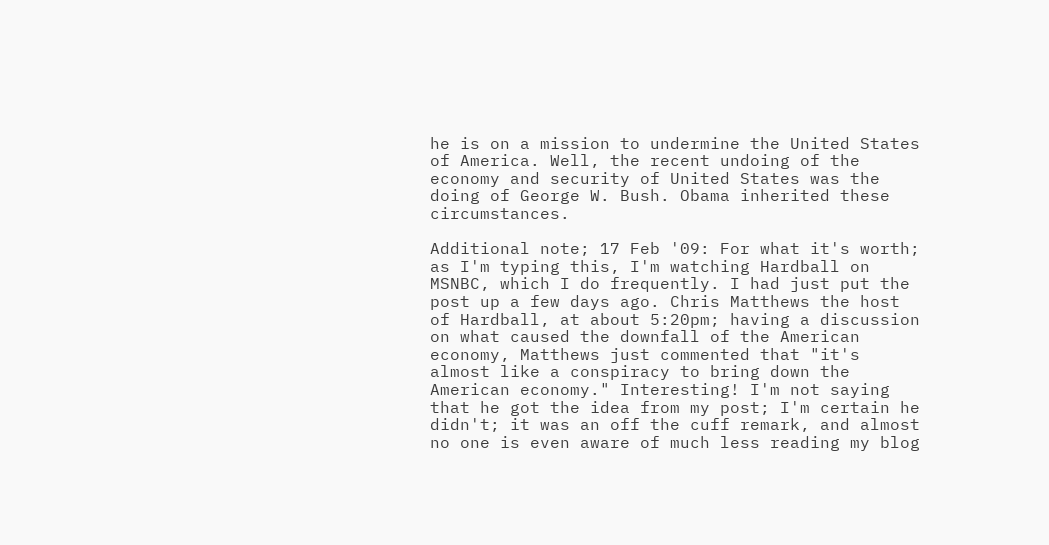he is on a mission to undermine the United States of America. Well, the recent undoing of the economy and security of United States was the doing of George W. Bush. Obama inherited these circumstances.

Additional note; 17 Feb '09: For what it's worth; as I'm typing this, I'm watching Hardball on MSNBC, which I do frequently. I had just put the post up a few days ago. Chris Matthews the host of Hardball, at about 5:20pm; having a discussion on what caused the downfall of the American economy, Matthews just commented that "it's almost like a conspiracy to bring down the American economy." Interesting! I'm not saying that he got the idea from my post; I'm certain he didn't; it was an off the cuff remark, and almost no one is even aware of much less reading my blog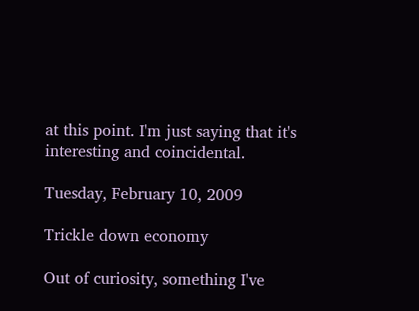at this point. I'm just saying that it's interesting and coincidental.

Tuesday, February 10, 2009

Trickle down economy

Out of curiosity, something I've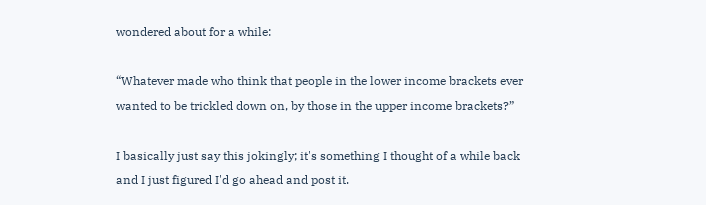wondered about for a while:

“Whatever made who think that people in the lower income brackets ever wanted to be trickled down on, by those in the upper income brackets?”

I basically just say this jokingly; it's something I thought of a while back and I just figured I'd go ahead and post it.